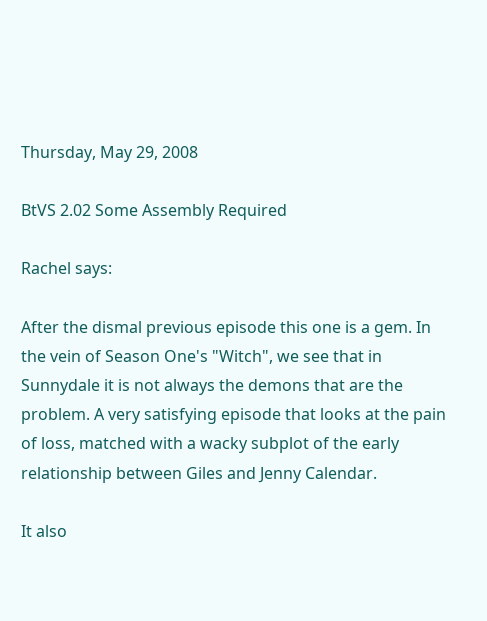Thursday, May 29, 2008

BtVS 2.02 Some Assembly Required

Rachel says:

After the dismal previous episode this one is a gem. In the vein of Season One's "Witch", we see that in Sunnydale it is not always the demons that are the problem. A very satisfying episode that looks at the pain of loss, matched with a wacky subplot of the early relationship between Giles and Jenny Calendar.

It also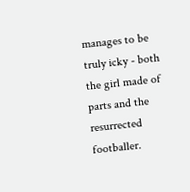manages to be truly icky - both the girl made of parts and the resurrected footballer.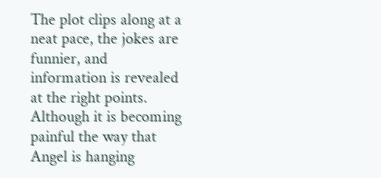The plot clips along at a neat pace, the jokes are funnier, and information is revealed at the right points. Although it is becoming painful the way that Angel is hanging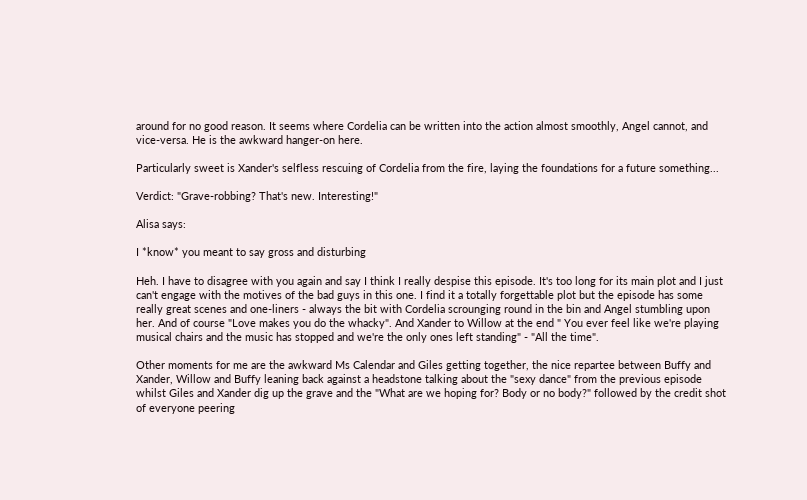around for no good reason. It seems where Cordelia can be written into the action almost smoothly, Angel cannot, and vice-versa. He is the awkward hanger-on here.

Particularly sweet is Xander's selfless rescuing of Cordelia from the fire, laying the foundations for a future something...

Verdict: "Grave-robbing? That's new. Interesting!"

Alisa says:

I *know* you meant to say gross and disturbing

Heh. I have to disagree with you again and say I think I really despise this episode. It's too long for its main plot and I just can't engage with the motives of the bad guys in this one. I find it a totally forgettable plot but the episode has some really great scenes and one-liners - always the bit with Cordelia scrounging round in the bin and Angel stumbling upon her. And of course "Love makes you do the whacky". And Xander to Willow at the end " You ever feel like we're playing musical chairs and the music has stopped and we're the only ones left standing" - "All the time".

Other moments for me are the awkward Ms Calendar and Giles getting together, the nice repartee between Buffy and Xander, Willow and Buffy leaning back against a headstone talking about the "sexy dance" from the previous episode whilst Giles and Xander dig up the grave and the "What are we hoping for? Body or no body?" followed by the credit shot of everyone peering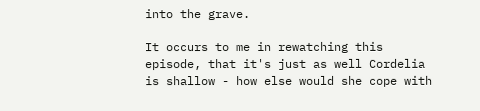into the grave.

It occurs to me in rewatching this episode, that it's just as well Cordelia is shallow - how else would she cope with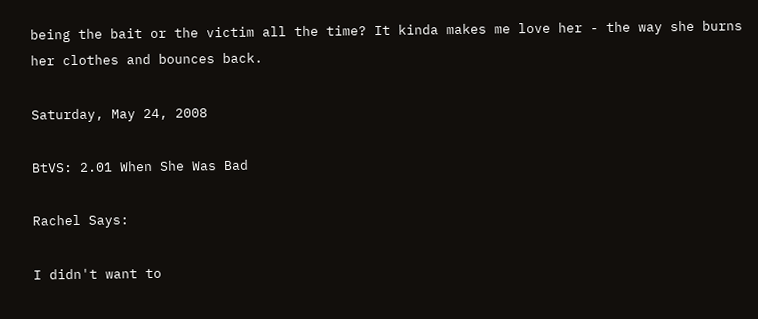being the bait or the victim all the time? It kinda makes me love her - the way she burns her clothes and bounces back.

Saturday, May 24, 2008

BtVS: 2.01 When She Was Bad

Rachel Says:

I didn't want to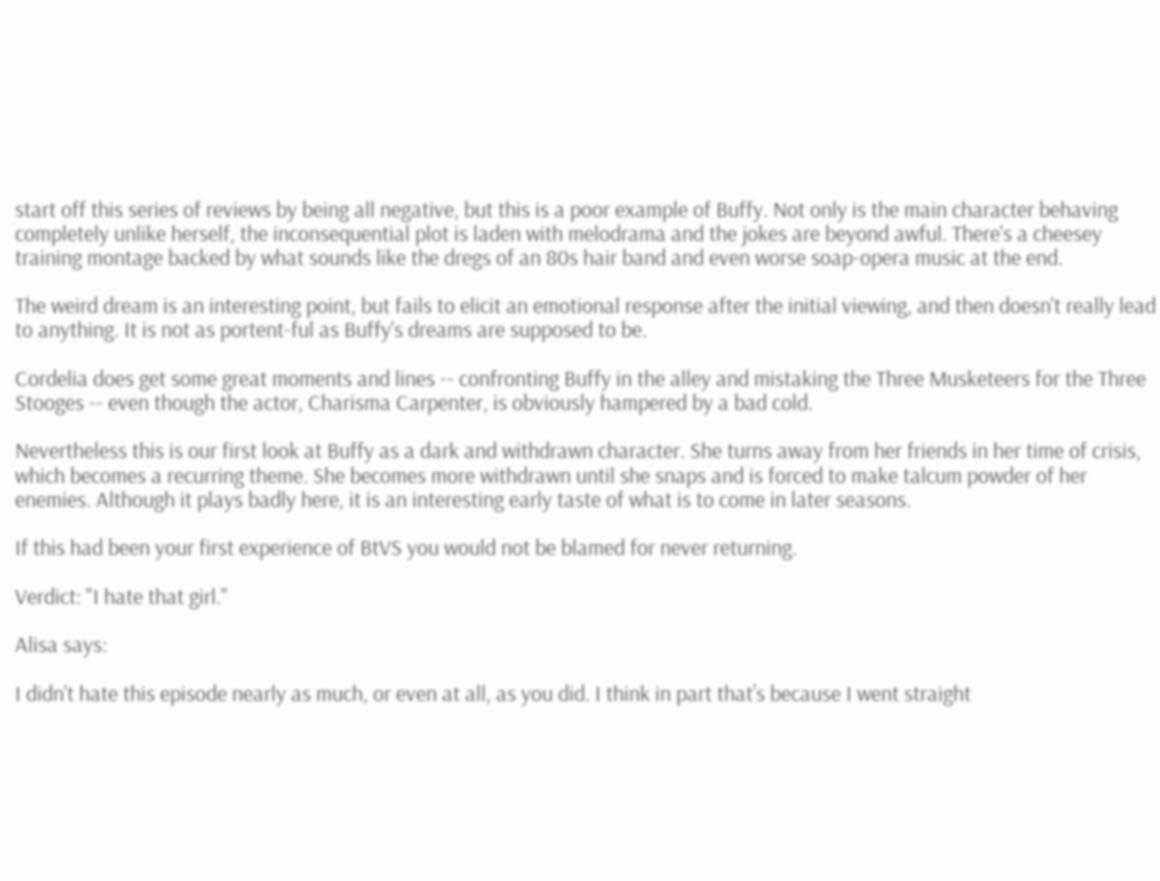start off this series of reviews by being all negative, but this is a poor example of Buffy. Not only is the main character behaving completely unlike herself, the inconsequential plot is laden with melodrama and the jokes are beyond awful. There's a cheesey training montage backed by what sounds like the dregs of an 80s hair band and even worse soap-opera music at the end.

The weird dream is an interesting point, but fails to elicit an emotional response after the initial viewing, and then doesn't really lead to anything. It is not as portent-ful as Buffy's dreams are supposed to be.

Cordelia does get some great moments and lines -- confronting Buffy in the alley and mistaking the Three Musketeers for the Three Stooges -- even though the actor, Charisma Carpenter, is obviously hampered by a bad cold.

Nevertheless this is our first look at Buffy as a dark and withdrawn character. She turns away from her friends in her time of crisis, which becomes a recurring theme. She becomes more withdrawn until she snaps and is forced to make talcum powder of her enemies. Although it plays badly here, it is an interesting early taste of what is to come in later seasons.

If this had been your first experience of BtVS you would not be blamed for never returning.

Verdict: "I hate that girl."

Alisa says:

I didn't hate this episode nearly as much, or even at all, as you did. I think in part that’s because I went straight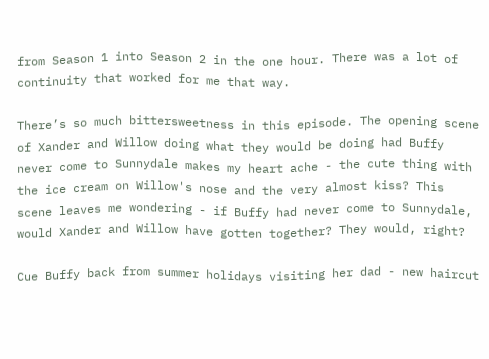from Season 1 into Season 2 in the one hour. There was a lot of continuity that worked for me that way.

There’s so much bittersweetness in this episode. The opening scene of Xander and Willow doing what they would be doing had Buffy never come to Sunnydale makes my heart ache - the cute thing with the ice cream on Willow's nose and the very almost kiss? This scene leaves me wondering - if Buffy had never come to Sunnydale, would Xander and Willow have gotten together? They would, right?

Cue Buffy back from summer holidays visiting her dad - new haircut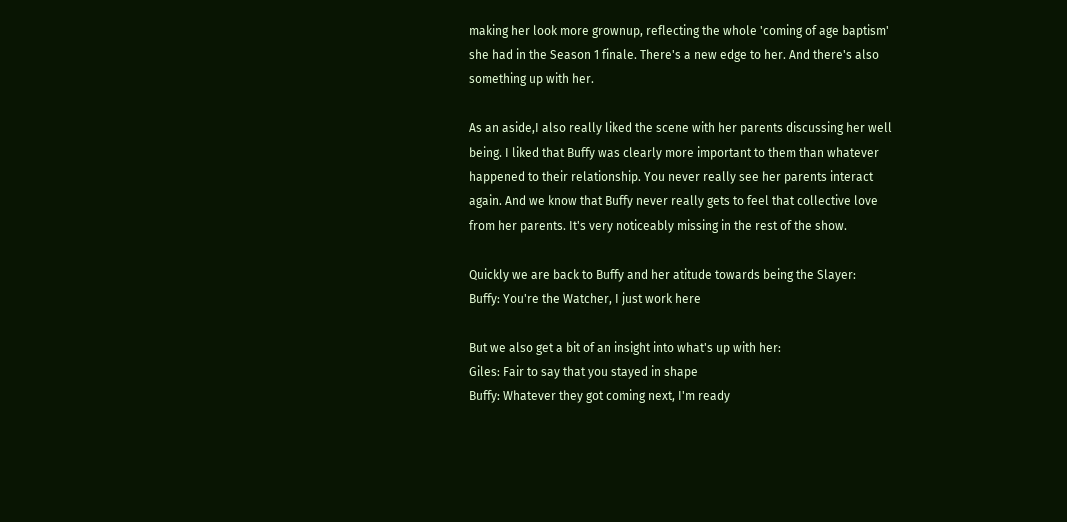making her look more grownup, reflecting the whole 'coming of age baptism' she had in the Season 1 finale. There's a new edge to her. And there's also something up with her.

As an aside,I also really liked the scene with her parents discussing her well being. I liked that Buffy was clearly more important to them than whatever happened to their relationship. You never really see her parents interact again. And we know that Buffy never really gets to feel that collective love from her parents. It's very noticeably missing in the rest of the show.

Quickly we are back to Buffy and her atitude towards being the Slayer:
Buffy: You're the Watcher, I just work here

But we also get a bit of an insight into what's up with her:
Giles: Fair to say that you stayed in shape
Buffy: Whatever they got coming next, I'm ready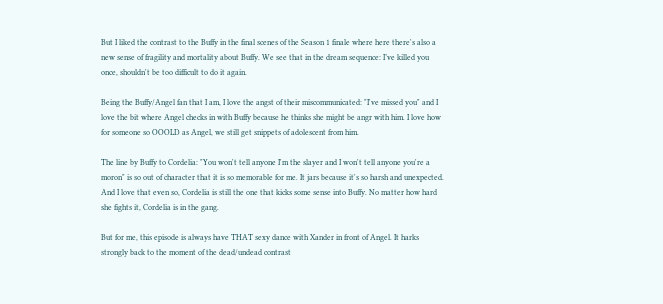But I liked the contrast to the Buffy in the final scenes of the Season 1 finale where here there's also a new sense of fragility and mortality about Buffy. We see that in the dream sequence: I’ve killed you once, shouldn't be too difficult to do it again.

Being the Buffy/Angel fan that I am, I love the angst of their miscommunicated: "I've missed you" and I love the bit where Angel checks in with Buffy because he thinks she might be angr with him. I love how for someone so OOOLD as Angel, we still get snippets of adolescent from him.

The line by Buffy to Cordelia: "You won't tell anyone I'm the slayer and I won't tell anyone you're a moron" is so out of character that it is so memorable for me. It jars because it's so harsh and unexpected. And I love that even so, Cordelia is still the one that kicks some sense into Buffy. No matter how hard she fights it, Cordelia is in the gang.

But for me, this episode is always have THAT sexy dance with Xander in front of Angel. It harks strongly back to the moment of the dead/undead contrast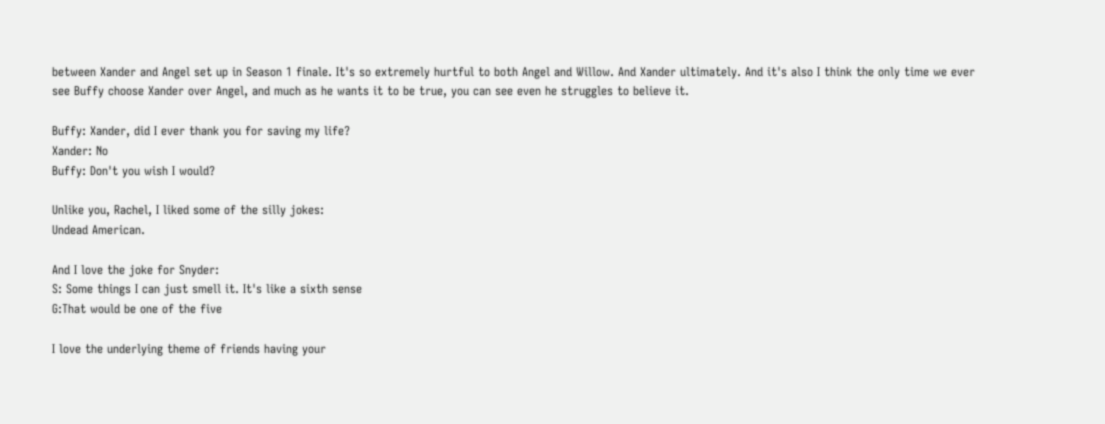between Xander and Angel set up in Season 1 finale. It's so extremely hurtful to both Angel and Willow. And Xander ultimately. And it's also I think the only time we ever see Buffy choose Xander over Angel, and much as he wants it to be true, you can see even he struggles to believe it.

Buffy: Xander, did I ever thank you for saving my life?
Xander: No
Buffy: Don't you wish I would?

Unlike you, Rachel, I liked some of the silly jokes:
Undead American.

And I love the joke for Snyder:
S: Some things I can just smell it. It's like a sixth sense
G:That would be one of the five

I love the underlying theme of friends having your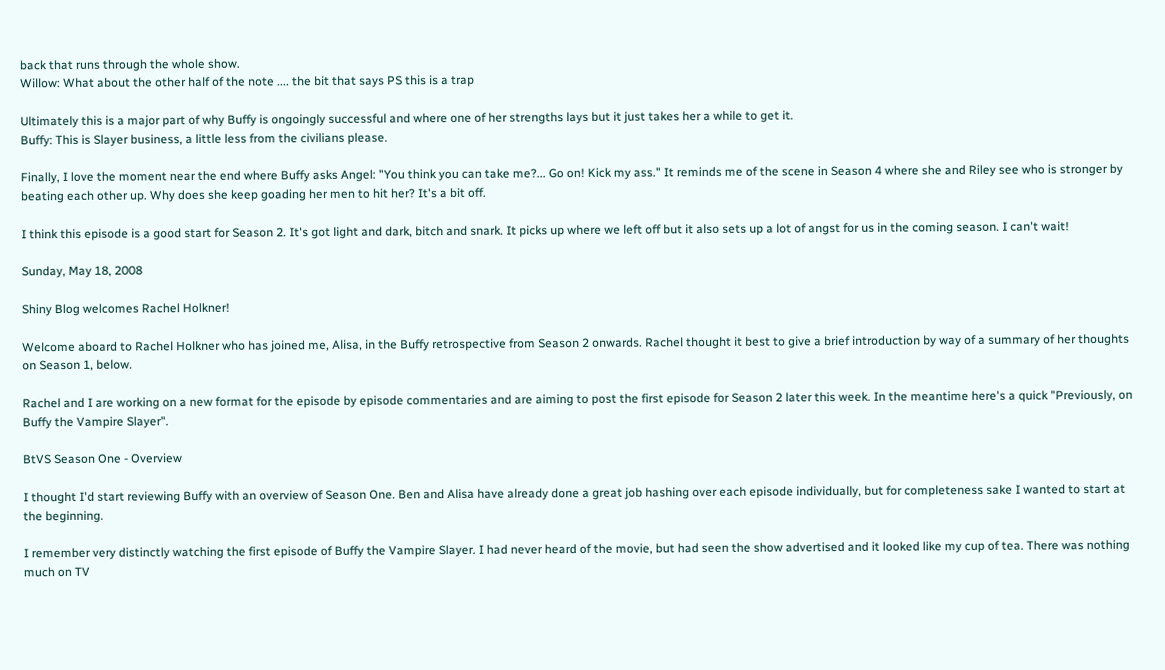back that runs through the whole show.
Willow: What about the other half of the note .... the bit that says PS this is a trap

Ultimately this is a major part of why Buffy is ongoingly successful and where one of her strengths lays but it just takes her a while to get it.
Buffy: This is Slayer business, a little less from the civilians please.

Finally, I love the moment near the end where Buffy asks Angel: "You think you can take me?... Go on! Kick my ass." It reminds me of the scene in Season 4 where she and Riley see who is stronger by beating each other up. Why does she keep goading her men to hit her? It's a bit off.

I think this episode is a good start for Season 2. It's got light and dark, bitch and snark. It picks up where we left off but it also sets up a lot of angst for us in the coming season. I can't wait!

Sunday, May 18, 2008

Shiny Blog welcomes Rachel Holkner!

Welcome aboard to Rachel Holkner who has joined me, Alisa, in the Buffy retrospective from Season 2 onwards. Rachel thought it best to give a brief introduction by way of a summary of her thoughts on Season 1, below.

Rachel and I are working on a new format for the episode by episode commentaries and are aiming to post the first episode for Season 2 later this week. In the meantime here's a quick "Previously, on Buffy the Vampire Slayer".

BtVS Season One - Overview

I thought I'd start reviewing Buffy with an overview of Season One. Ben and Alisa have already done a great job hashing over each episode individually, but for completeness sake I wanted to start at the beginning.

I remember very distinctly watching the first episode of Buffy the Vampire Slayer. I had never heard of the movie, but had seen the show advertised and it looked like my cup of tea. There was nothing much on TV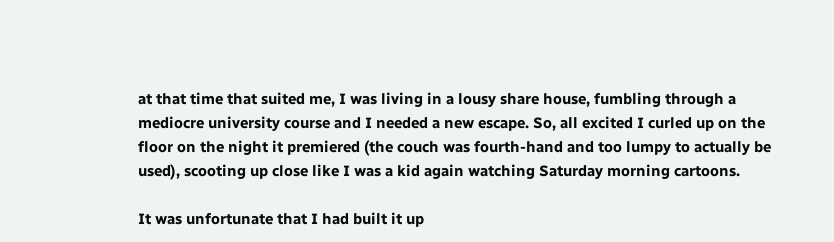at that time that suited me, I was living in a lousy share house, fumbling through a mediocre university course and I needed a new escape. So, all excited I curled up on the floor on the night it premiered (the couch was fourth-hand and too lumpy to actually be used), scooting up close like I was a kid again watching Saturday morning cartoons.

It was unfortunate that I had built it up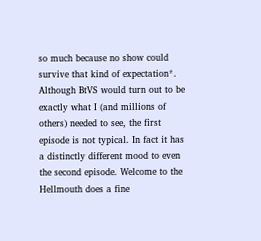so much because no show could survive that kind of expectation*. Although BtVS would turn out to be exactly what I (and millions of others) needed to see, the first episode is not typical. In fact it has a distinctly different mood to even the second episode. Welcome to the Hellmouth does a fine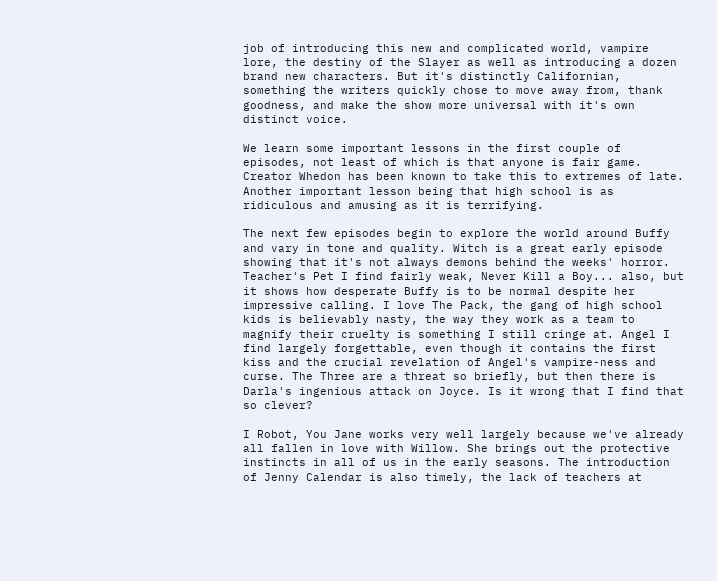job of introducing this new and complicated world, vampire lore, the destiny of the Slayer as well as introducing a dozen brand new characters. But it's distinctly Californian, something the writers quickly chose to move away from, thank goodness, and make the show more universal with it's own distinct voice.

We learn some important lessons in the first couple of episodes, not least of which is that anyone is fair game. Creator Whedon has been known to take this to extremes of late. Another important lesson being that high school is as ridiculous and amusing as it is terrifying.

The next few episodes begin to explore the world around Buffy and vary in tone and quality. Witch is a great early episode showing that it's not always demons behind the weeks' horror. Teacher's Pet I find fairly weak, Never Kill a Boy... also, but it shows how desperate Buffy is to be normal despite her impressive calling. I love The Pack, the gang of high school kids is believably nasty, the way they work as a team to magnify their cruelty is something I still cringe at. Angel I find largely forgettable, even though it contains the first kiss and the crucial revelation of Angel's vampire-ness and curse. The Three are a threat so briefly, but then there is Darla's ingenious attack on Joyce. Is it wrong that I find that so clever?

I Robot, You Jane works very well largely because we've already all fallen in love with Willow. She brings out the protective instincts in all of us in the early seasons. The introduction of Jenny Calendar is also timely, the lack of teachers at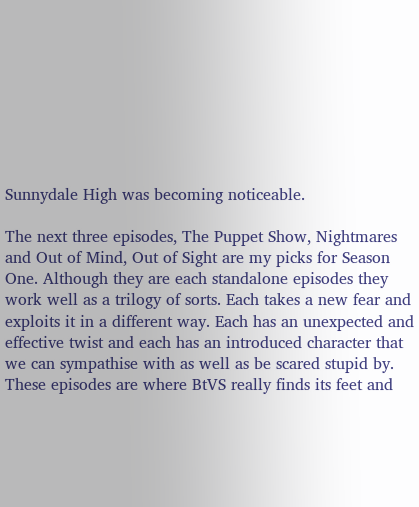Sunnydale High was becoming noticeable.

The next three episodes, The Puppet Show, Nightmares and Out of Mind, Out of Sight are my picks for Season One. Although they are each standalone episodes they work well as a trilogy of sorts. Each takes a new fear and exploits it in a different way. Each has an unexpected and effective twist and each has an introduced character that we can sympathise with as well as be scared stupid by. These episodes are where BtVS really finds its feet and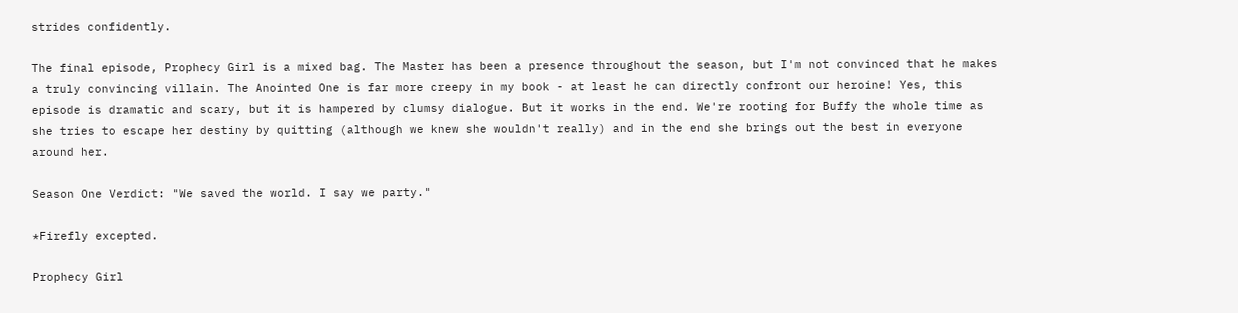strides confidently.

The final episode, Prophecy Girl is a mixed bag. The Master has been a presence throughout the season, but I'm not convinced that he makes a truly convincing villain. The Anointed One is far more creepy in my book - at least he can directly confront our heroine! Yes, this episode is dramatic and scary, but it is hampered by clumsy dialogue. But it works in the end. We're rooting for Buffy the whole time as she tries to escape her destiny by quitting (although we knew she wouldn't really) and in the end she brings out the best in everyone around her.

Season One Verdict: "We saved the world. I say we party."

*Firefly excepted.

Prophecy Girl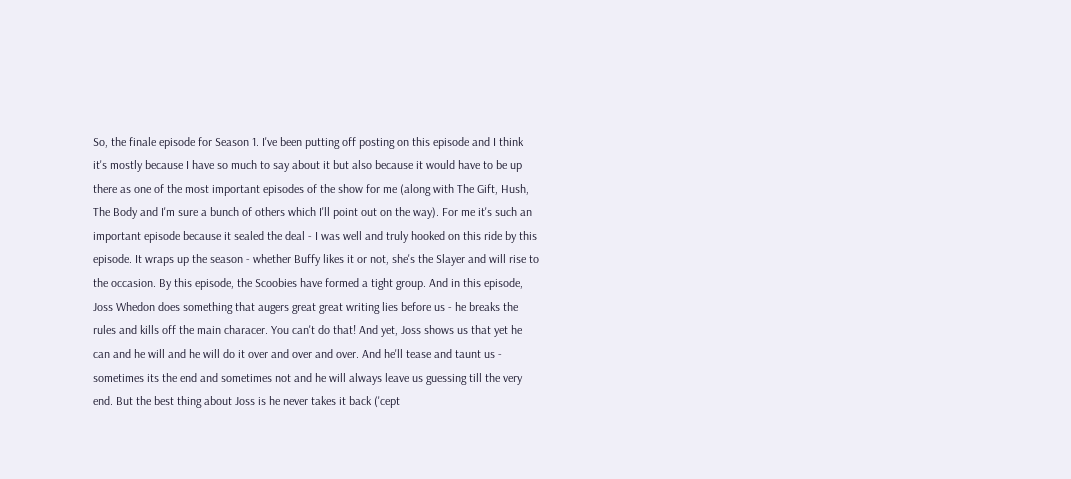So, the finale episode for Season 1. I've been putting off posting on this episode and I think it's mostly because I have so much to say about it but also because it would have to be up there as one of the most important episodes of the show for me (along with The Gift, Hush, The Body and I'm sure a bunch of others which I'll point out on the way). For me it's such an important episode because it sealed the deal - I was well and truly hooked on this ride by this episode. It wraps up the season - whether Buffy likes it or not, she's the Slayer and will rise to the occasion. By this episode, the Scoobies have formed a tight group. And in this episode, Joss Whedon does something that augers great great writing lies before us - he breaks the rules and kills off the main characer. You can't do that! And yet, Joss shows us that yet he can and he will and he will do it over and over and over. And he'll tease and taunt us - sometimes its the end and sometimes not and he will always leave us guessing till the very end. But the best thing about Joss is he never takes it back ('cept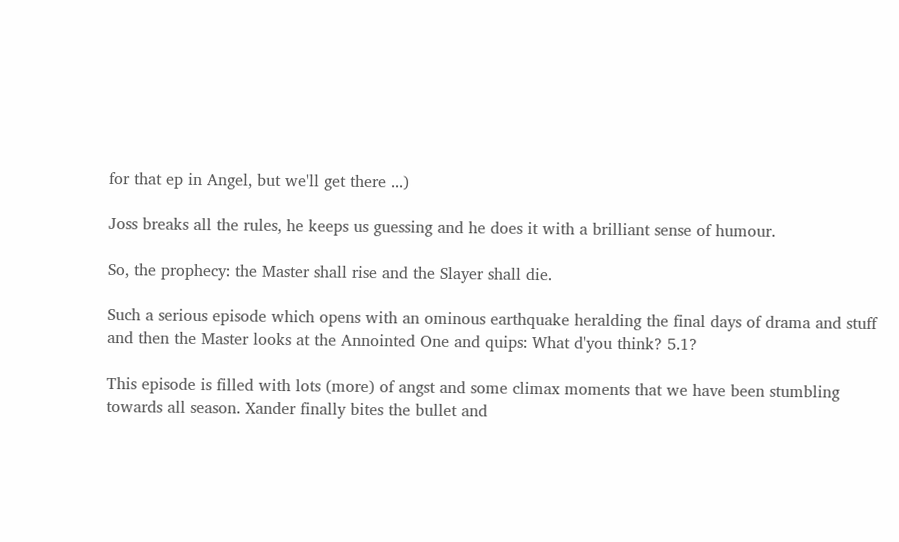for that ep in Angel, but we'll get there ...)

Joss breaks all the rules, he keeps us guessing and he does it with a brilliant sense of humour.

So, the prophecy: the Master shall rise and the Slayer shall die.

Such a serious episode which opens with an ominous earthquake heralding the final days of drama and stuff and then the Master looks at the Annointed One and quips: What d'you think? 5.1?

This episode is filled with lots (more) of angst and some climax moments that we have been stumbling towards all season. Xander finally bites the bullet and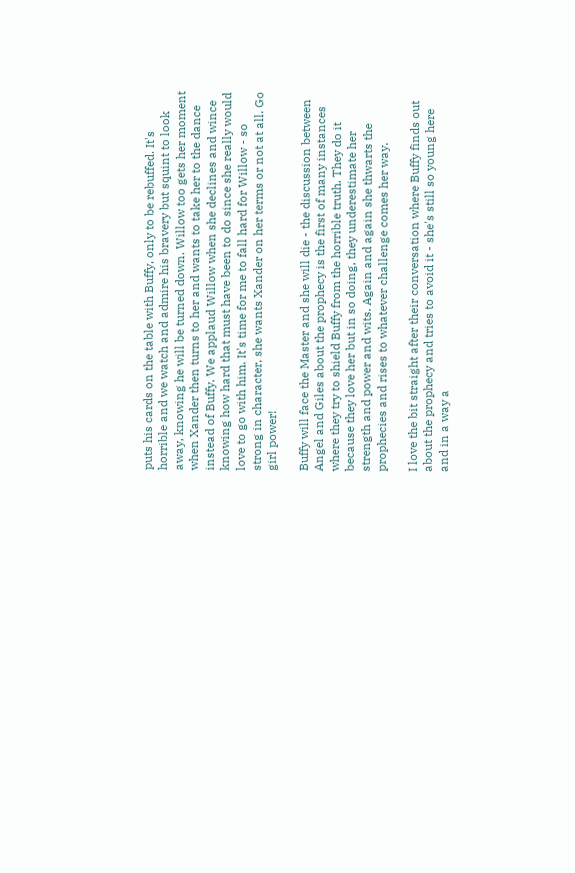puts his cards on the table with Buffy, only to be rebuffed. It's horrible and we watch and admire his bravery but squint to look away, knowing he will be turned down. Willow too gets her moment when Xander then turns to her and wants to take her to the dance instead of Buffy. We applaud Willow when she declines and wince knowing how hard that must have been to do since she really would love to go with him. It's time for me to fall hard for Willow - so strong in character, she wants Xander on her terms or not at all. Go girl power!

Buffy will face the Master and she will die - the discussion between Angel and Giles about the prophecy is the first of many instances where they try to shield Buffy from the horrible truth. They do it because they love her but in so doing, they underestimate her strength and power and wits. Again and again she thwarts the prophecies and rises to whatever challenge comes her way.

I love the bit straight after their conversation where Buffy finds out about the prophecy and tries to avoid it - she's still so young here and in a way a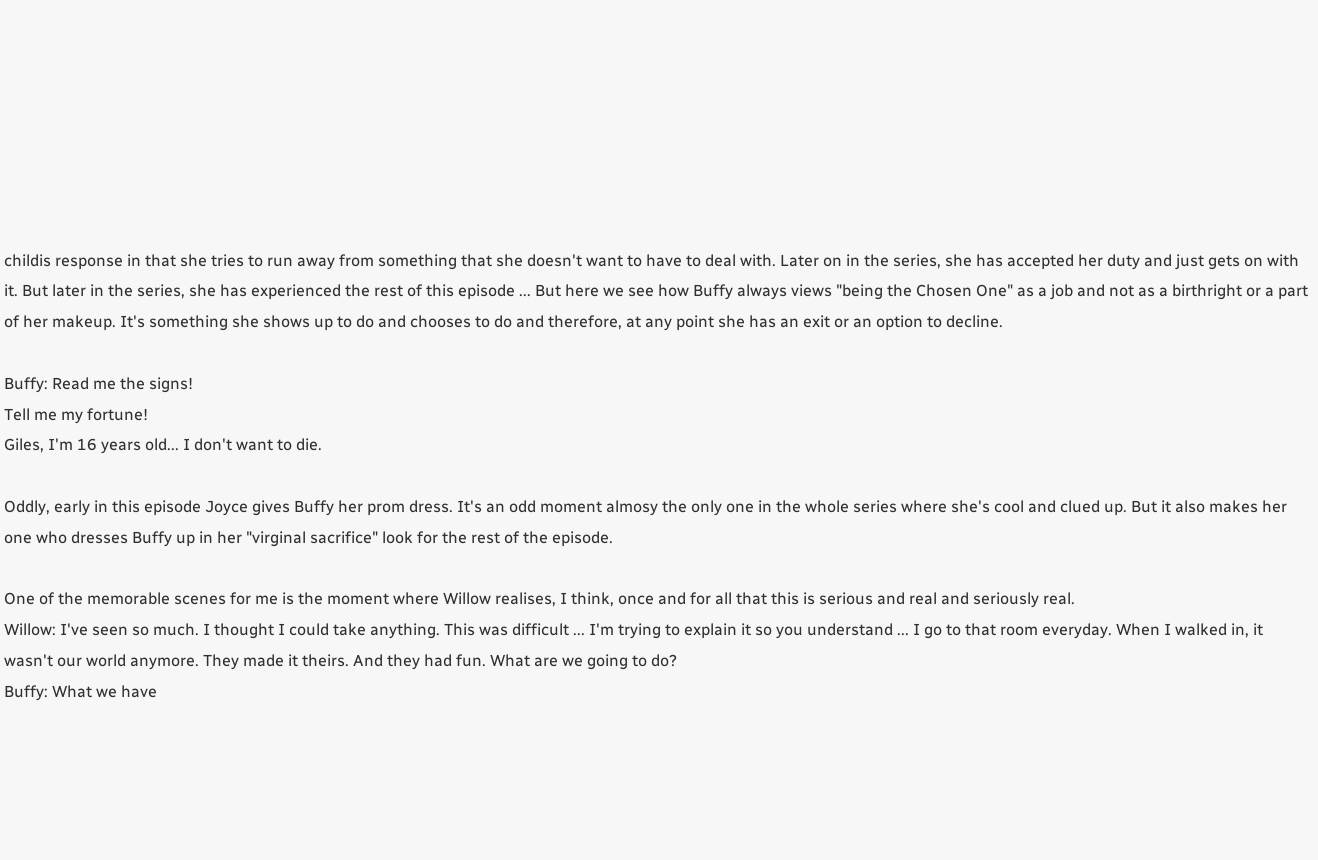childis response in that she tries to run away from something that she doesn't want to have to deal with. Later on in the series, she has accepted her duty and just gets on with it. But later in the series, she has experienced the rest of this episode ... But here we see how Buffy always views "being the Chosen One" as a job and not as a birthright or a part of her makeup. It's something she shows up to do and chooses to do and therefore, at any point she has an exit or an option to decline.

Buffy: Read me the signs!
Tell me my fortune!
Giles, I'm 16 years old... I don't want to die.

Oddly, early in this episode Joyce gives Buffy her prom dress. It's an odd moment almosy the only one in the whole series where she's cool and clued up. But it also makes her one who dresses Buffy up in her "virginal sacrifice" look for the rest of the episode.

One of the memorable scenes for me is the moment where Willow realises, I think, once and for all that this is serious and real and seriously real.
Willow: I've seen so much. I thought I could take anything. This was difficult ... I'm trying to explain it so you understand ... I go to that room everyday. When I walked in, it wasn't our world anymore. They made it theirs. And they had fun. What are we going to do?
Buffy: What we have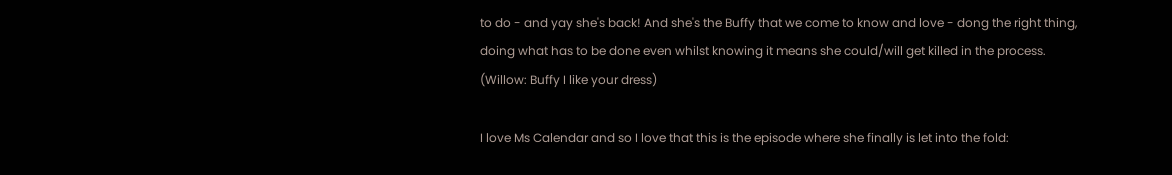to do - and yay she's back! And she's the Buffy that we come to know and love - dong the right thing, doing what has to be done even whilst knowing it means she could/will get killed in the process.
(Willow: Buffy I like your dress)

I love Ms Calendar and so I love that this is the episode where she finally is let into the fold: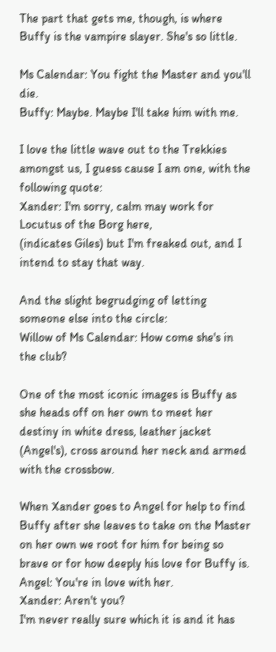The part that gets me, though, is where Buffy is the vampire slayer. She's so little.

Ms Calendar: You fight the Master and you'll die.
Buffy: Maybe. Maybe I'll take him with me.

I love the little wave out to the Trekkies amongst us, I guess cause I am one, with the following quote:
Xander: I'm sorry, calm may work for Locutus of the Borg here,
(indicates Giles) but I'm freaked out, and I intend to stay that way.

And the slight begrudging of letting someone else into the circle:
Willow of Ms Calendar: How come she's in the club?

One of the most iconic images is Buffy as she heads off on her own to meet her destiny in white dress, leather jacket (Angel's), cross around her neck and armed with the crossbow.

When Xander goes to Angel for help to find Buffy after she leaves to take on the Master on her own we root for him for being so brave or for how deeply his love for Buffy is.
Angel: You're in love with her.
Xander: Aren't you?
I'm never really sure which it is and it has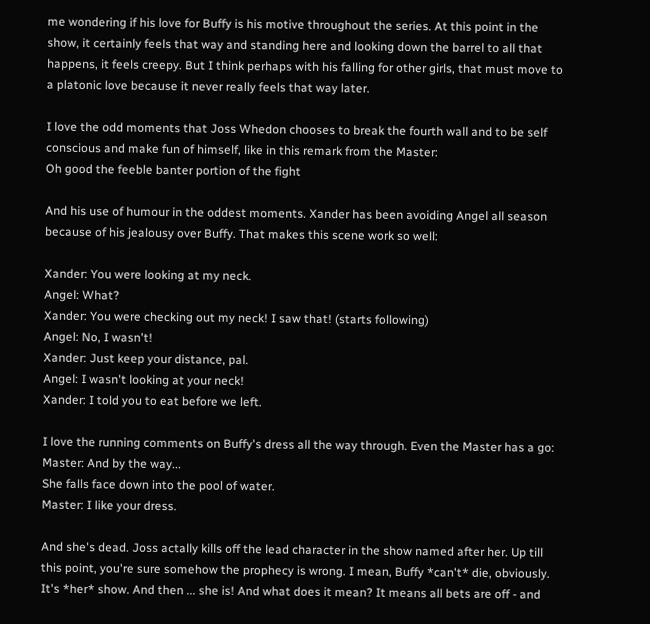me wondering if his love for Buffy is his motive throughout the series. At this point in the show, it certainly feels that way and standing here and looking down the barrel to all that happens, it feels creepy. But I think perhaps with his falling for other girls, that must move to a platonic love because it never really feels that way later.

I love the odd moments that Joss Whedon chooses to break the fourth wall and to be self conscious and make fun of himself, like in this remark from the Master:
Oh good the feeble banter portion of the fight

And his use of humour in the oddest moments. Xander has been avoiding Angel all season because of his jealousy over Buffy. That makes this scene work so well:

Xander: You were looking at my neck.
Angel: What?
Xander: You were checking out my neck! I saw that! (starts following)
Angel: No, I wasn't!
Xander: Just keep your distance, pal.
Angel: I wasn't looking at your neck!
Xander: I told you to eat before we left.

I love the running comments on Buffy's dress all the way through. Even the Master has a go:
Master: And by the way...
She falls face down into the pool of water.
Master: I like your dress.

And she's dead. Joss actally kills off the lead character in the show named after her. Up till this point, you're sure somehow the prophecy is wrong. I mean, Buffy *can't* die, obviously. It's *her* show. And then ... she is! And what does it mean? It means all bets are off - and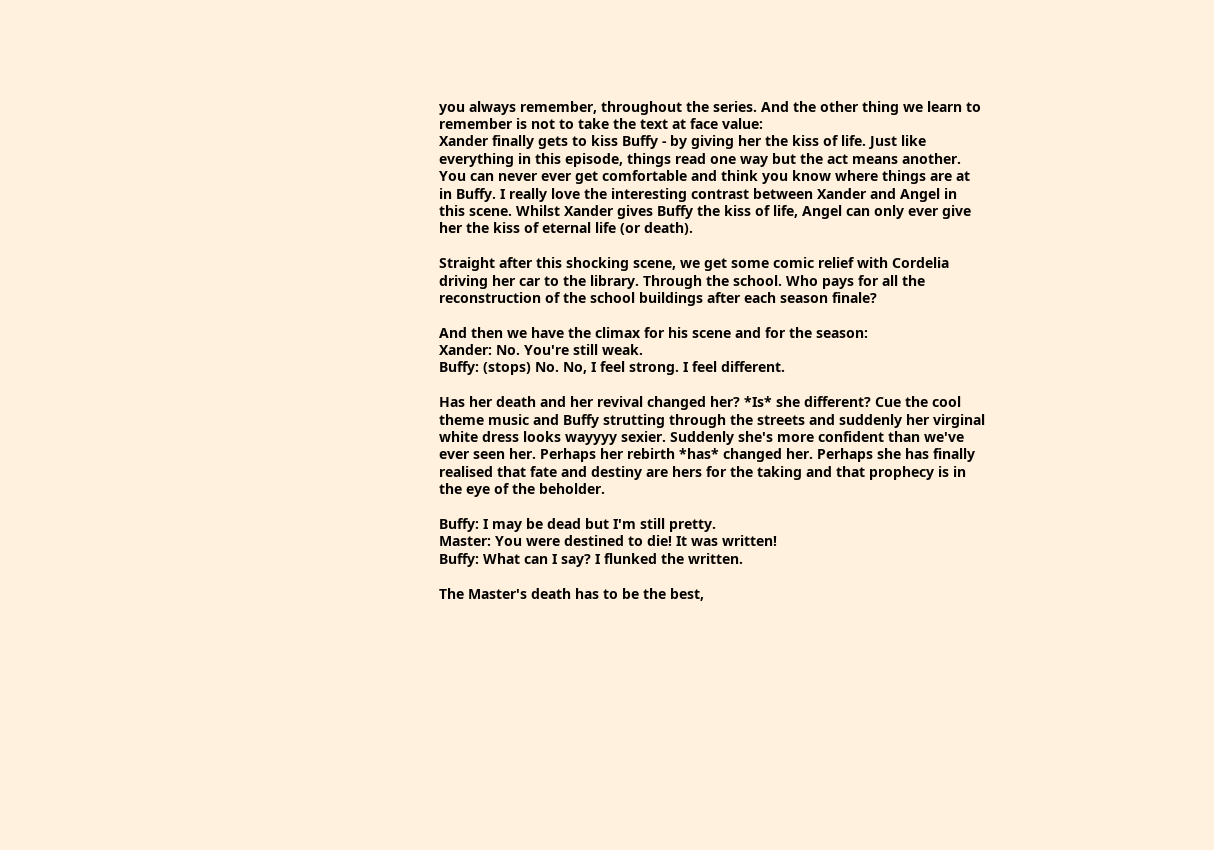you always remember, throughout the series. And the other thing we learn to remember is not to take the text at face value:
Xander finally gets to kiss Buffy - by giving her the kiss of life. Just like everything in this episode, things read one way but the act means another. You can never ever get comfortable and think you know where things are at in Buffy. I really love the interesting contrast between Xander and Angel in this scene. Whilst Xander gives Buffy the kiss of life, Angel can only ever give her the kiss of eternal life (or death).

Straight after this shocking scene, we get some comic relief with Cordelia driving her car to the library. Through the school. Who pays for all the reconstruction of the school buildings after each season finale?

And then we have the climax for his scene and for the season:
Xander: No. You're still weak.
Buffy: (stops) No. No, I feel strong. I feel different.

Has her death and her revival changed her? *Is* she different? Cue the cool theme music and Buffy strutting through the streets and suddenly her virginal white dress looks wayyyy sexier. Suddenly she's more confident than we've ever seen her. Perhaps her rebirth *has* changed her. Perhaps she has finally realised that fate and destiny are hers for the taking and that prophecy is in the eye of the beholder.

Buffy: I may be dead but I'm still pretty.
Master: You were destined to die! It was written!
Buffy: What can I say? I flunked the written.

The Master's death has to be the best,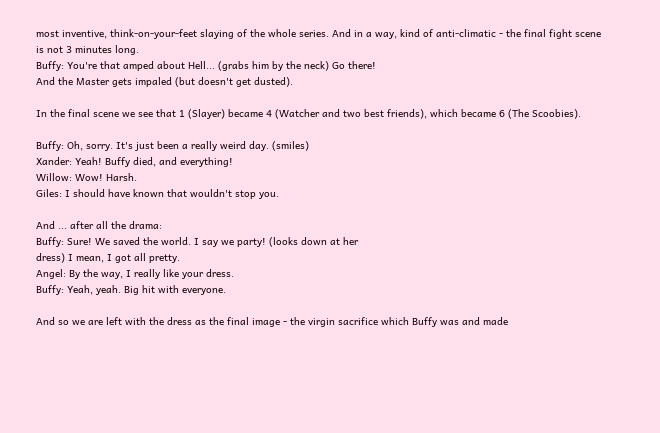most inventive, think-on-your-feet slaying of the whole series. And in a way, kind of anti-climatic - the final fight scene is not 3 minutes long.
Buffy: You're that amped about Hell... (grabs him by the neck) Go there!
And the Master gets impaled (but doesn't get dusted).

In the final scene we see that 1 (Slayer) became 4 (Watcher and two best friends), which became 6 (The Scoobies).

Buffy: Oh, sorry. It's just been a really weird day. (smiles)
Xander: Yeah! Buffy died, and everything!
Willow: Wow! Harsh.
Giles: I should have known that wouldn't stop you.

And ... after all the drama:
Buffy: Sure! We saved the world. I say we party! (looks down at her
dress) I mean, I got all pretty.
Angel: By the way, I really like your dress.
Buffy: Yeah, yeah. Big hit with everyone.

And so we are left with the dress as the final image - the virgin sacrifice which Buffy was and made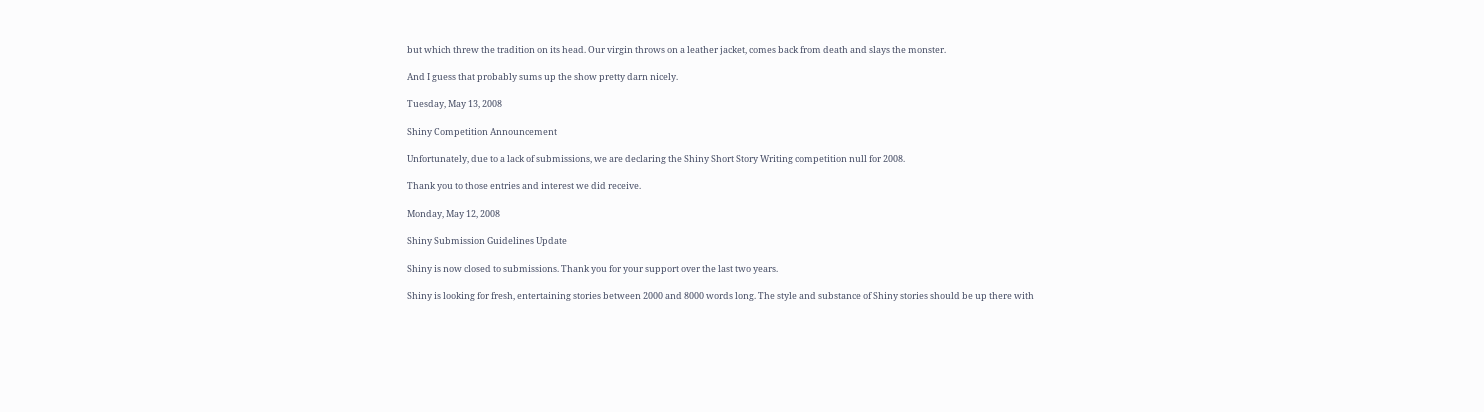but which threw the tradition on its head. Our virgin throws on a leather jacket, comes back from death and slays the monster.

And I guess that probably sums up the show pretty darn nicely.

Tuesday, May 13, 2008

Shiny Competition Announcement

Unfortunately, due to a lack of submissions, we are declaring the Shiny Short Story Writing competition null for 2008.

Thank you to those entries and interest we did receive.

Monday, May 12, 2008

Shiny Submission Guidelines Update

Shiny is now closed to submissions. Thank you for your support over the last two years.

Shiny is looking for fresh, entertaining stories between 2000 and 8000 words long. The style and substance of Shiny stories should be up there with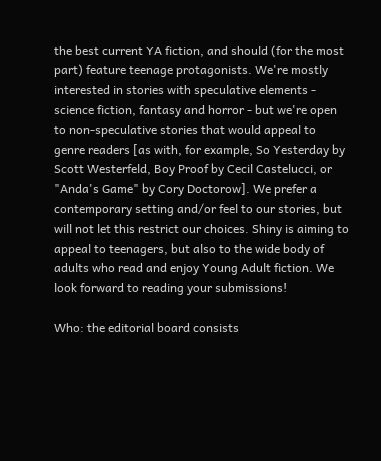the best current YA fiction, and should (for the most part) feature teenage protagonists. We're mostly interested in stories with speculative elements - science fiction, fantasy and horror - but we're open to non-speculative stories that would appeal to genre readers [as with, for example, So Yesterday by Scott Westerfeld, Boy Proof by Cecil Castelucci, or "Anda's Game" by Cory Doctorow]. We prefer a contemporary setting and/or feel to our stories, but will not let this restrict our choices. Shiny is aiming to appeal to teenagers, but also to the wide body of adults who read and enjoy Young Adult fiction. We look forward to reading your submissions!

Who: the editorial board consists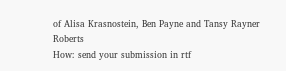of Alisa Krasnostein, Ben Payne and Tansy Rayner Roberts
How: send your submission in rtf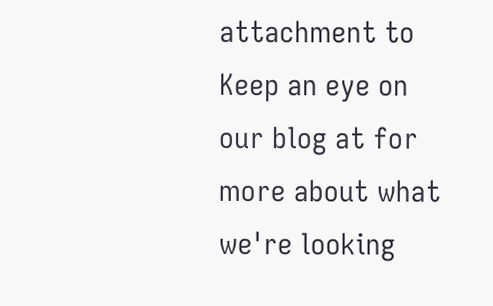attachment to Keep an eye on our blog at for more about what we're looking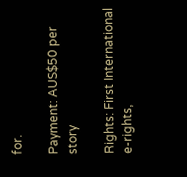for.

Payment: AUS$50 per story

Rights: First International e-rights,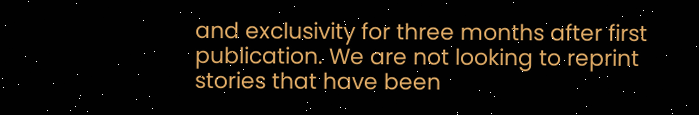and exclusivity for three months after first publication. We are not looking to reprint stories that have been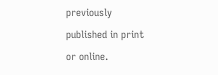previously published in print or online.